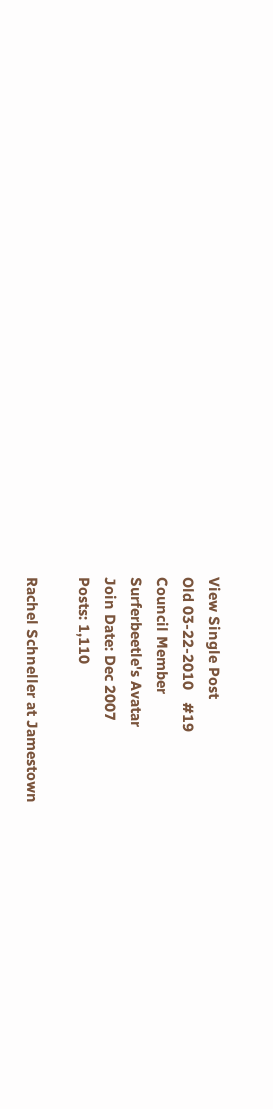View Single Post
Old 03-22-2010   #19
Council Member
Surferbeetle's Avatar
Join Date: Dec 2007
Posts: 1,110

Rachel Schneller at Jamestown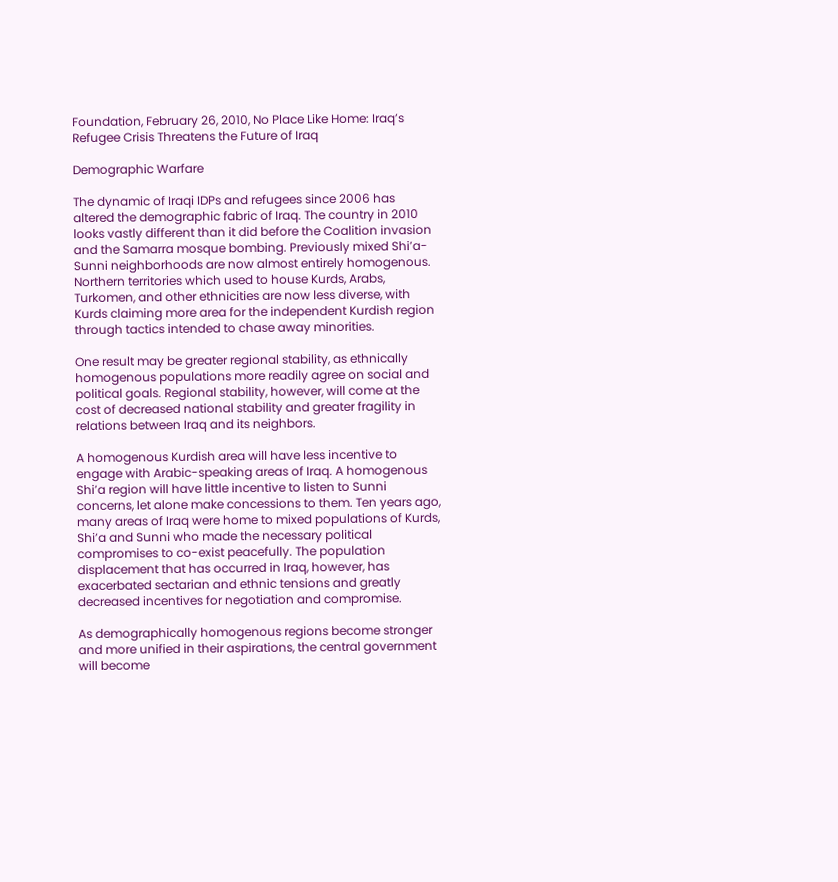Foundation, February 26, 2010, No Place Like Home: Iraq’s Refugee Crisis Threatens the Future of Iraq

Demographic Warfare

The dynamic of Iraqi IDPs and refugees since 2006 has altered the demographic fabric of Iraq. The country in 2010 looks vastly different than it did before the Coalition invasion and the Samarra mosque bombing. Previously mixed Shi’a-Sunni neighborhoods are now almost entirely homogenous. Northern territories which used to house Kurds, Arabs, Turkomen, and other ethnicities are now less diverse, with Kurds claiming more area for the independent Kurdish region through tactics intended to chase away minorities.

One result may be greater regional stability, as ethnically homogenous populations more readily agree on social and political goals. Regional stability, however, will come at the cost of decreased national stability and greater fragility in relations between Iraq and its neighbors.

A homogenous Kurdish area will have less incentive to engage with Arabic-speaking areas of Iraq. A homogenous Shi’a region will have little incentive to listen to Sunni concerns, let alone make concessions to them. Ten years ago, many areas of Iraq were home to mixed populations of Kurds, Shi’a and Sunni who made the necessary political compromises to co-exist peacefully. The population displacement that has occurred in Iraq, however, has exacerbated sectarian and ethnic tensions and greatly decreased incentives for negotiation and compromise.

As demographically homogenous regions become stronger and more unified in their aspirations, the central government will become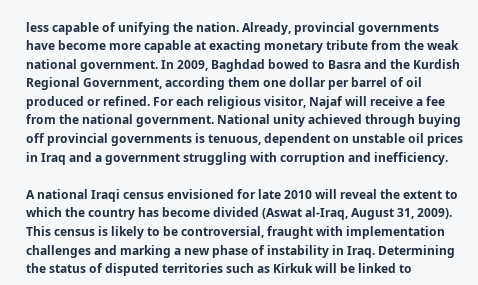less capable of unifying the nation. Already, provincial governments have become more capable at exacting monetary tribute from the weak national government. In 2009, Baghdad bowed to Basra and the Kurdish Regional Government, according them one dollar per barrel of oil produced or refined. For each religious visitor, Najaf will receive a fee from the national government. National unity achieved through buying off provincial governments is tenuous, dependent on unstable oil prices in Iraq and a government struggling with corruption and inefficiency.

A national Iraqi census envisioned for late 2010 will reveal the extent to which the country has become divided (Aswat al-Iraq, August 31, 2009). This census is likely to be controversial, fraught with implementation challenges and marking a new phase of instability in Iraq. Determining the status of disputed territories such as Kirkuk will be linked to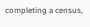completing a census,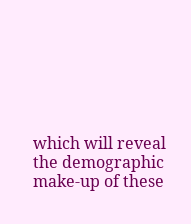which will reveal the demographic make-up of these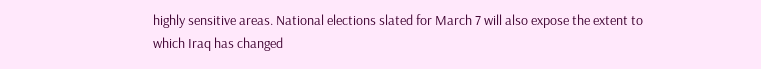highly sensitive areas. National elections slated for March 7 will also expose the extent to which Iraq has changed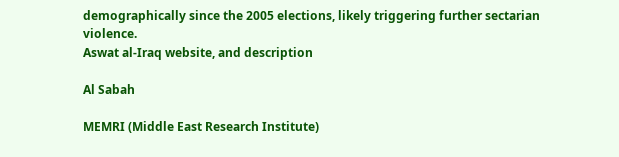demographically since the 2005 elections, likely triggering further sectarian violence.
Aswat al-Iraq website, and description

Al Sabah

MEMRI (Middle East Research Institute)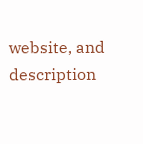website, and description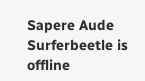Sapere Aude
Surferbeetle is offline